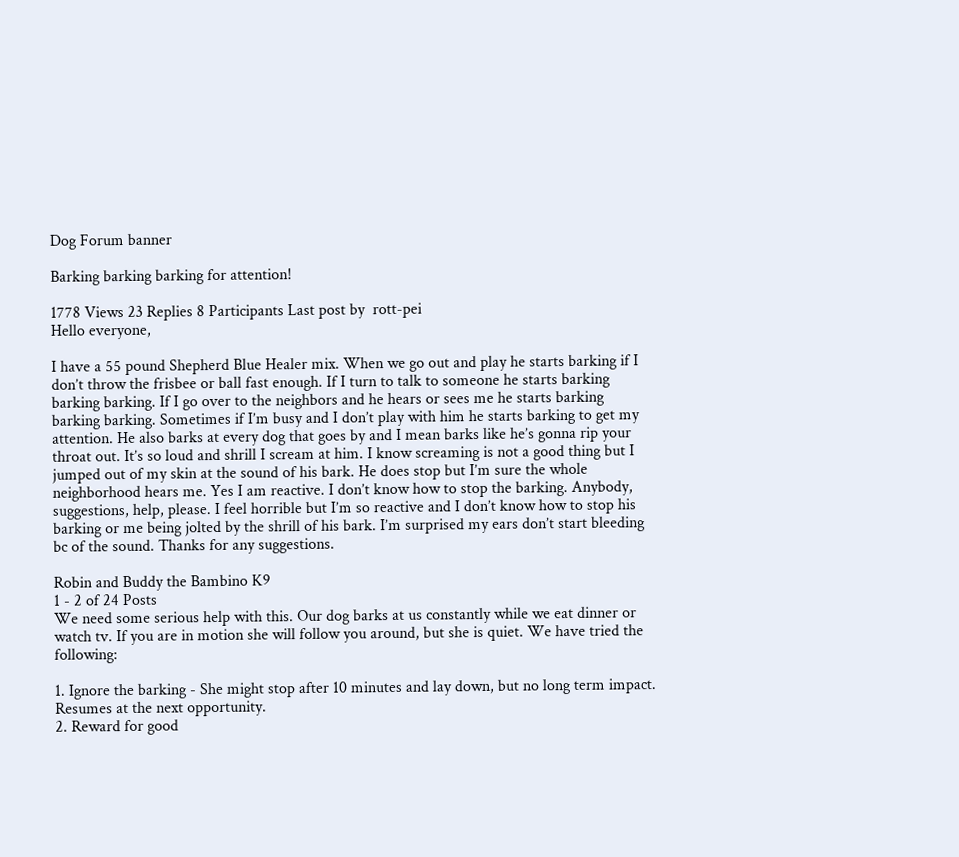Dog Forum banner

Barking barking barking for attention!

1778 Views 23 Replies 8 Participants Last post by  rott-pei
Hello everyone,

I have a 55 pound Shepherd Blue Healer mix. When we go out and play he starts barking if I don’t throw the frisbee or ball fast enough. If I turn to talk to someone he starts barking barking barking. If I go over to the neighbors and he hears or sees me he starts barking barking barking. Sometimes if I’m busy and I don’t play with him he starts barking to get my attention. He also barks at every dog that goes by and I mean barks like he’s gonna rip your throat out. It’s so loud and shrill I scream at him. I know screaming is not a good thing but I jumped out of my skin at the sound of his bark. He does stop but I’m sure the whole neighborhood hears me. Yes I am reactive. I don’t know how to stop the barking. Anybody, suggestions, help, please. I feel horrible but I’m so reactive and I don’t know how to stop his barking or me being jolted by the shrill of his bark. I’m surprised my ears don’t start bleeding bc of the sound. Thanks for any suggestions.

Robin and Buddy the Bambino K9
1 - 2 of 24 Posts
We need some serious help with this. Our dog barks at us constantly while we eat dinner or watch tv. If you are in motion she will follow you around, but she is quiet. We have tried the following:

1. Ignore the barking - She might stop after 10 minutes and lay down, but no long term impact. Resumes at the next opportunity.
2. Reward for good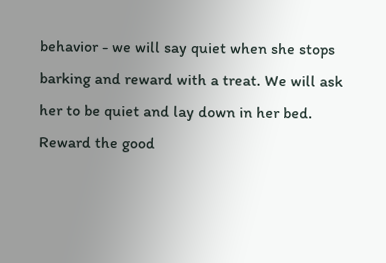behavior - we will say quiet when she stops barking and reward with a treat. We will ask her to be quiet and lay down in her bed. Reward the good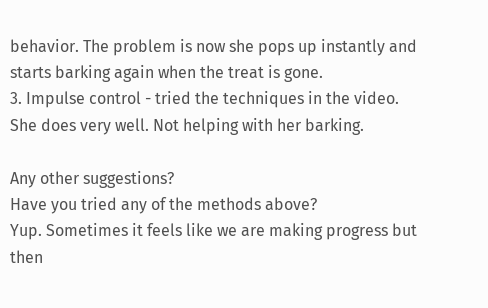behavior. The problem is now she pops up instantly and starts barking again when the treat is gone.
3. Impulse control - tried the techniques in the video. She does very well. Not helping with her barking.

Any other suggestions?
Have you tried any of the methods above?
Yup. Sometimes it feels like we are making progress but then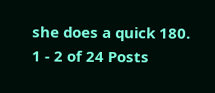she does a quick 180.
1 - 2 of 24 Posts